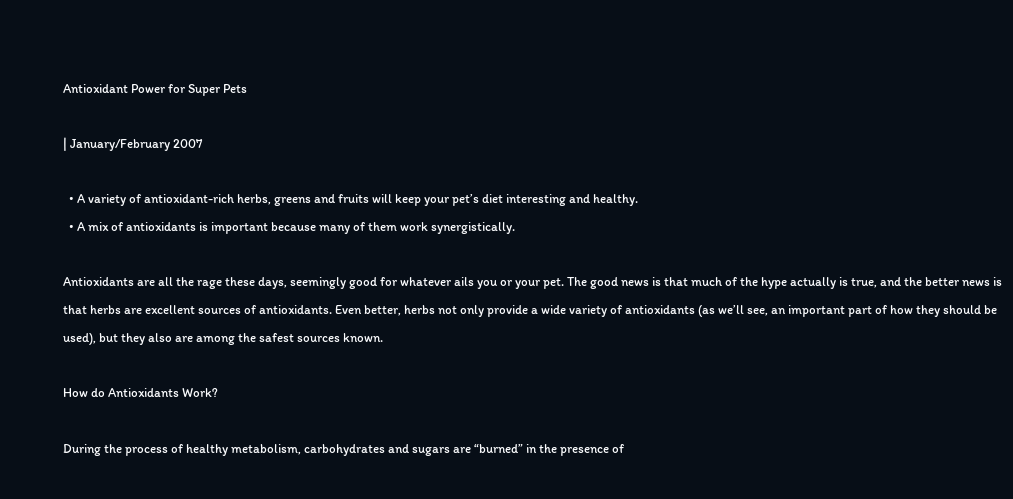Antioxidant Power for Super Pets

| January/February 2007

  • A variety of antioxidant-rich herbs, greens and fruits will keep your pet’s diet interesting and healthy.
  • A mix of antioxidants is important because many of them work synergistically.

Antioxidants are all the rage these days, seemingly good for whatever ails you or your pet. The good news is that much of the hype actually is true, and the better news is that herbs are excellent sources of antioxidants. Even better, herbs not only provide a wide variety of antioxidants (as we’ll see, an important part of how they should be used), but they also are among the safest sources known.

How do Antioxidants Work?

During the process of healthy metabolism, carbohydrates and sugars are “burned” in the presence of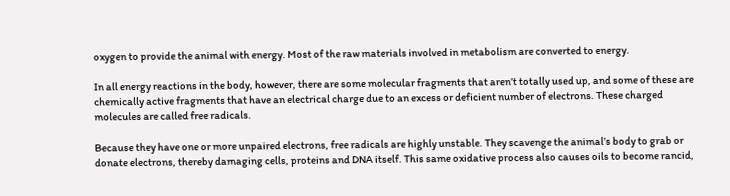oxygen to provide the animal with energy. Most of the raw materials involved in metabolism are converted to energy.

In all energy reactions in the body, however, there are some molecular fragments that aren’t totally used up, and some of these are chemically active fragments that have an electrical charge due to an excess or deficient number of electrons. These charged molecules are called free radicals.

Because they have one or more unpaired electrons, free radicals are highly unstable. They scavenge the animal’s body to grab or donate electrons, thereby damaging cells, proteins and DNA itself. This same oxidative process also causes oils to become rancid,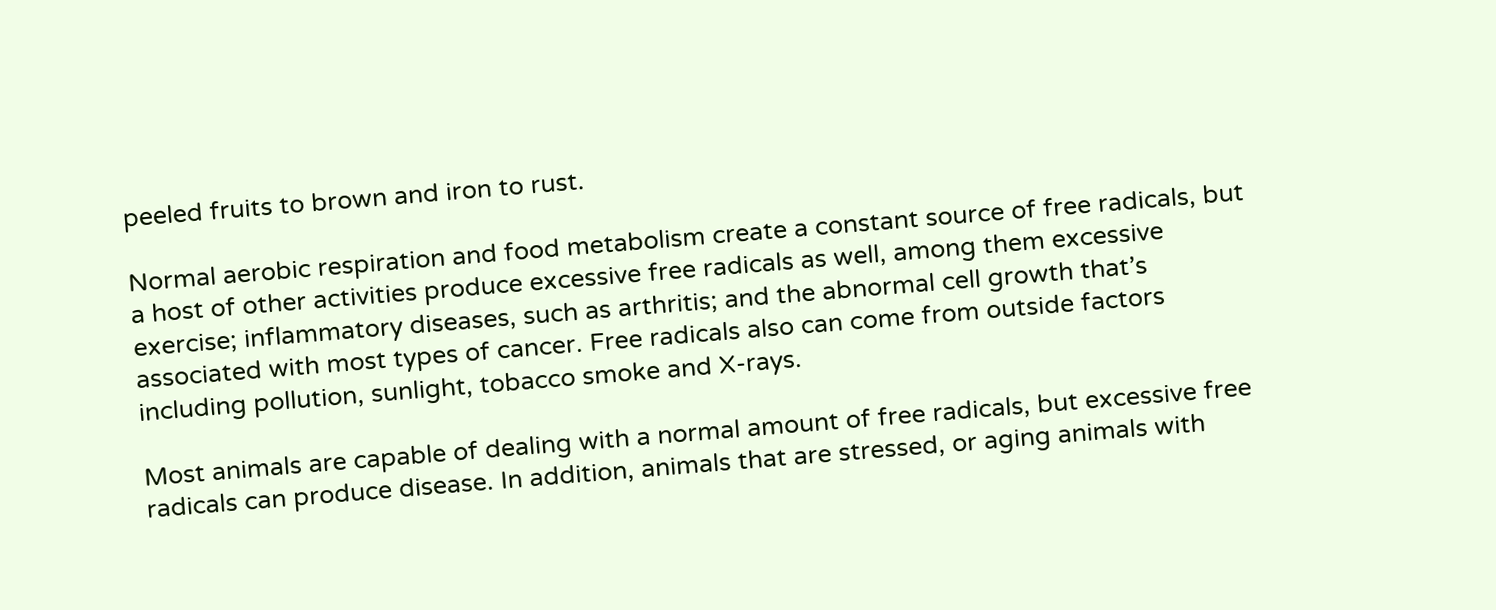peeled fruits to brown and iron to rust.

Normal aerobic respiration and food metabolism create a constant source of free radicals, but a host of other activities produce excessive free radicals as well, among them excessive exercise; inflammatory diseases, such as arthritis; and the abnormal cell growth that’s associated with most types of cancer. Free radicals also can come from outside factors including pollution, sunlight, tobacco smoke and X-rays.

Most animals are capable of dealing with a normal amount of free radicals, but excessive free radicals can produce disease. In addition, animals that are stressed, or aging animals with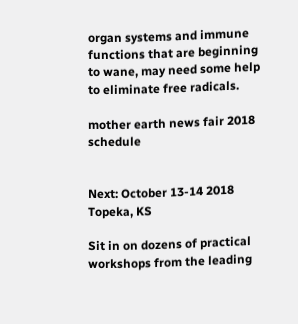organ systems and immune functions that are beginning to wane, may need some help to eliminate free radicals.

mother earth news fair 2018 schedule


Next: October 13-14 2018
Topeka, KS

Sit in on dozens of practical workshops from the leading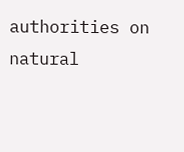authorities on natural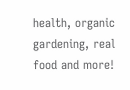health, organic gardening, real food and more!